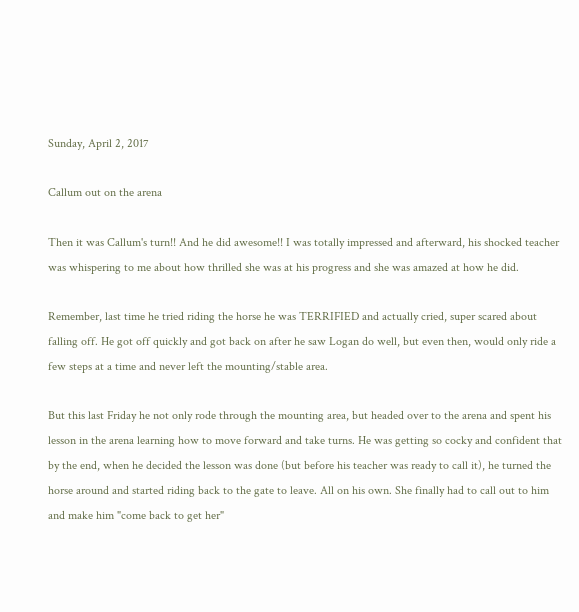Sunday, April 2, 2017

Callum out on the arena

Then it was Callum's turn!! And he did awesome!! I was totally impressed and afterward, his shocked teacher was whispering to me about how thrilled she was at his progress and she was amazed at how he did.

Remember, last time he tried riding the horse he was TERRIFIED and actually cried, super scared about falling off. He got off quickly and got back on after he saw Logan do well, but even then, would only ride a few steps at a time and never left the mounting/stable area.

But this last Friday he not only rode through the mounting area, but headed over to the arena and spent his lesson in the arena learning how to move forward and take turns. He was getting so cocky and confident that by the end, when he decided the lesson was done (but before his teacher was ready to call it), he turned the horse around and started riding back to the gate to leave. All on his own. She finally had to call out to him and make him "come back to get her"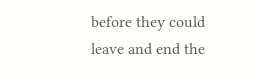before they could leave and end the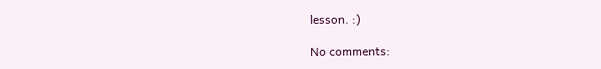lesson. :)

No comments: